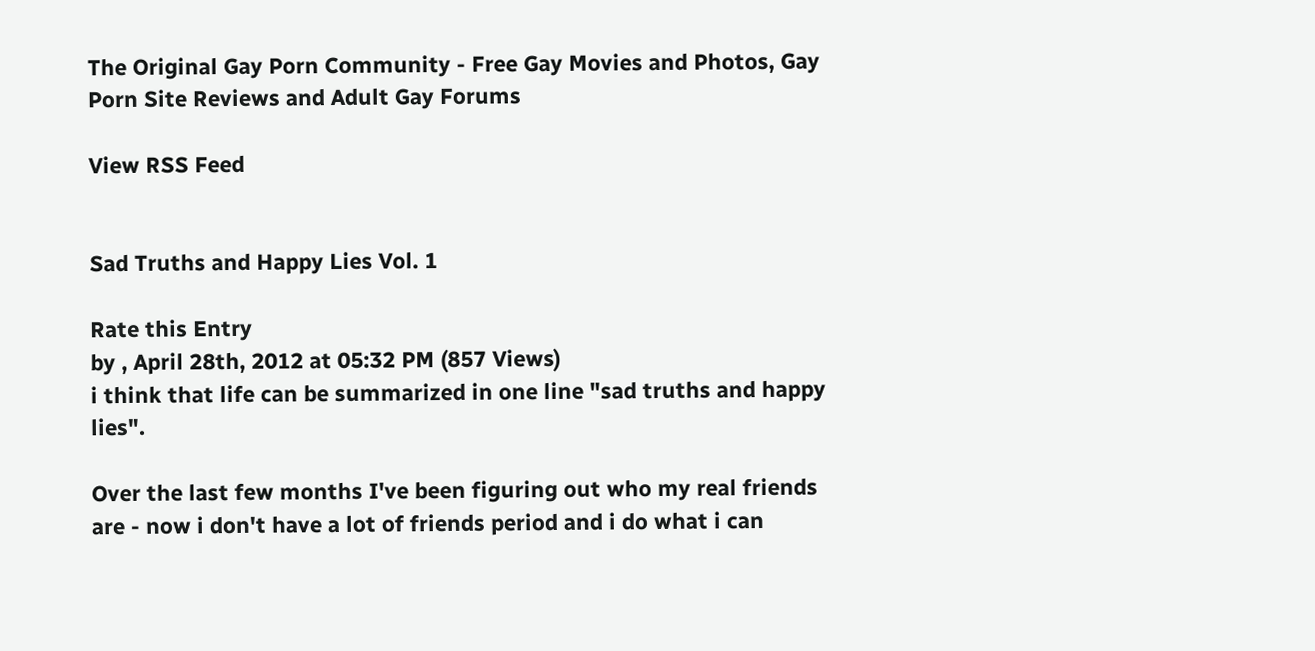The Original Gay Porn Community - Free Gay Movies and Photos, Gay Porn Site Reviews and Adult Gay Forums

View RSS Feed


Sad Truths and Happy Lies Vol. 1

Rate this Entry
by , April 28th, 2012 at 05:32 PM (857 Views)
i think that life can be summarized in one line "sad truths and happy lies".

Over the last few months I've been figuring out who my real friends are - now i don't have a lot of friends period and i do what i can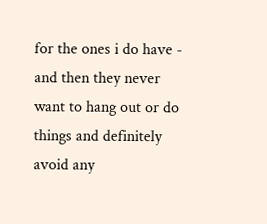for the ones i do have - and then they never want to hang out or do things and definitely avoid any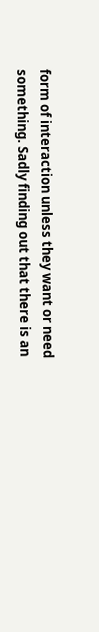form of interaction unless they want or need something. Sadly finding out that there is an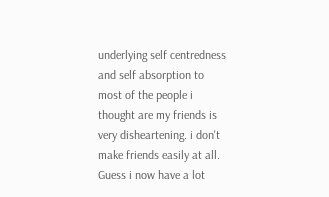underlying self centredness and self absorption to most of the people i thought are my friends is very disheartening. i don't make friends easily at all. Guess i now have a lot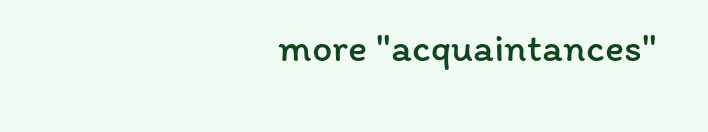more "acquaintances"